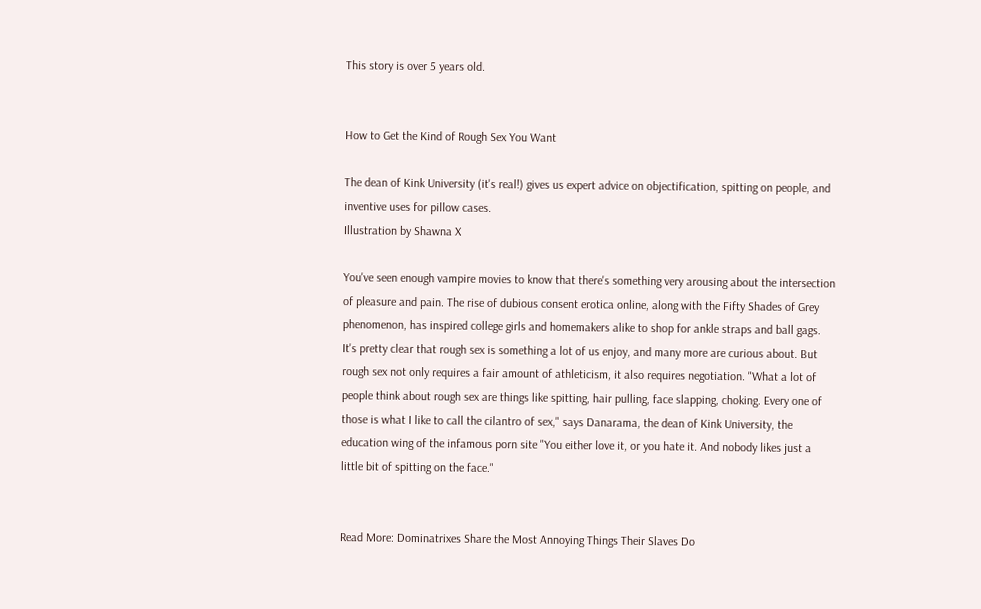This story is over 5 years old.


How to Get the Kind of Rough Sex You Want

The dean of Kink University (it's real!) gives us expert advice on objectification, spitting on people, and inventive uses for pillow cases.
Illustration by Shawna X

You've seen enough vampire movies to know that there's something very arousing about the intersection of pleasure and pain. The rise of dubious consent erotica online, along with the Fifty Shades of Grey phenomenon, has inspired college girls and homemakers alike to shop for ankle straps and ball gags. It's pretty clear that rough sex is something a lot of us enjoy, and many more are curious about. But rough sex not only requires a fair amount of athleticism, it also requires negotiation. "What a lot of people think about rough sex are things like spitting, hair pulling, face slapping, choking. Every one of those is what I like to call the cilantro of sex," says Danarama, the dean of Kink University, the education wing of the infamous porn site "You either love it, or you hate it. And nobody likes just a little bit of spitting on the face."


Read More: Dominatrixes Share the Most Annoying Things Their Slaves Do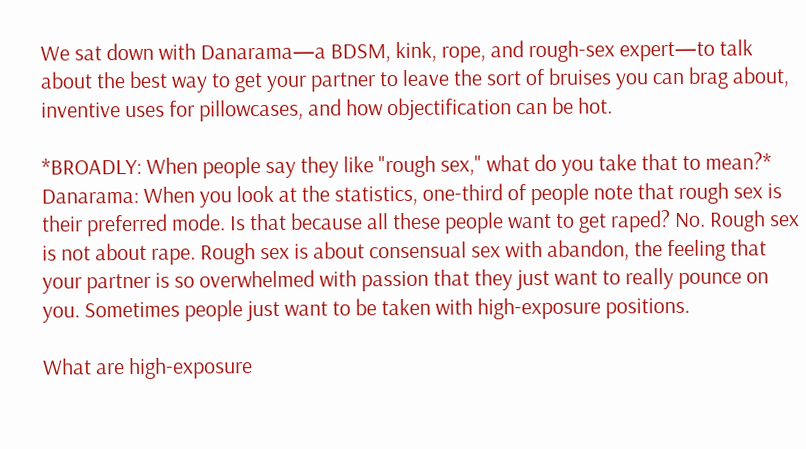We sat down with Danarama—a BDSM, kink, rope, and rough-sex expert—to talk about the best way to get your partner to leave the sort of bruises you can brag about, inventive uses for pillowcases, and how objectification can be hot.

*BROADLY: When people say they like "rough sex," what do you take that to mean?*
Danarama: When you look at the statistics, one-third of people note that rough sex is their preferred mode. Is that because all these people want to get raped? No. Rough sex is not about rape. Rough sex is about consensual sex with abandon, the feeling that your partner is so overwhelmed with passion that they just want to really pounce on you. Sometimes people just want to be taken with high-exposure positions.

What are high-exposure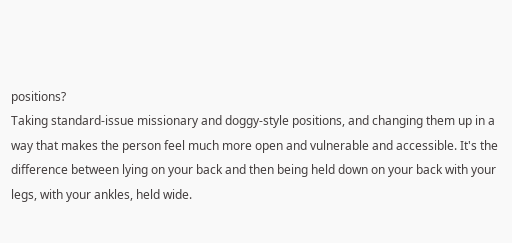positions?
Taking standard-issue missionary and doggy-style positions, and changing them up in a way that makes the person feel much more open and vulnerable and accessible. It's the difference between lying on your back and then being held down on your back with your legs, with your ankles, held wide.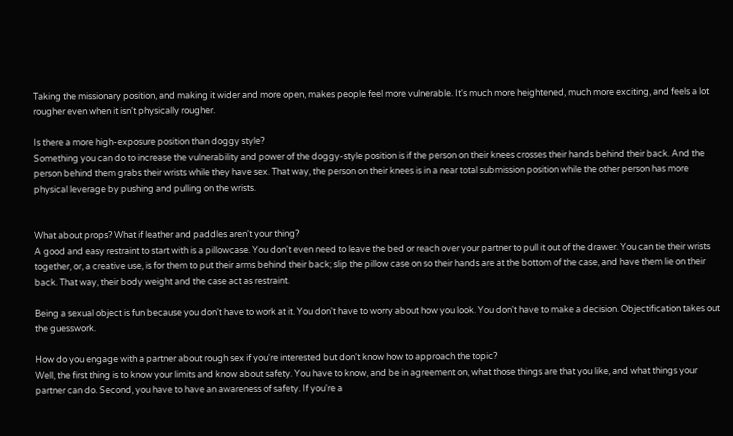Taking the missionary position, and making it wider and more open, makes people feel more vulnerable. It's much more heightened, much more exciting, and feels a lot rougher even when it isn't physically rougher.

Is there a more high-exposure position than doggy style?
Something you can do to increase the vulnerability and power of the doggy-style position is if the person on their knees crosses their hands behind their back. And the person behind them grabs their wrists while they have sex. That way, the person on their knees is in a near total submission position while the other person has more physical leverage by pushing and pulling on the wrists.


What about props? What if leather and paddles aren't your thing?
A good and easy restraint to start with is a pillowcase. You don't even need to leave the bed or reach over your partner to pull it out of the drawer. You can tie their wrists together, or, a creative use, is for them to put their arms behind their back; slip the pillow case on so their hands are at the bottom of the case, and have them lie on their back. That way, their body weight and the case act as restraint.

Being a sexual object is fun because you don't have to work at it. You don't have to worry about how you look. You don't have to make a decision. Objectification takes out the guesswork.

How do you engage with a partner about rough sex if you're interested but don't know how to approach the topic?
Well, the first thing is to know your limits and know about safety. You have to know, and be in agreement on, what those things are that you like, and what things your partner can do. Second, you have to have an awareness of safety. If you're a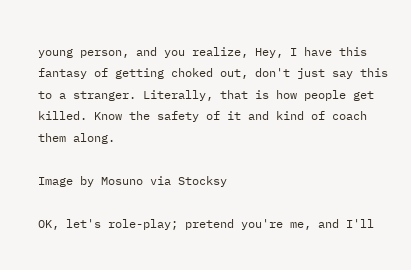young person, and you realize, Hey, I have this fantasy of getting choked out, don't just say this to a stranger. Literally, that is how people get killed. Know the safety of it and kind of coach them along.

Image by Mosuno via Stocksy

OK, let's role-play; pretend you're me, and I'll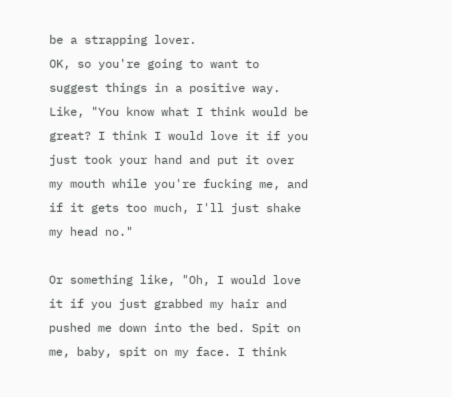be a strapping lover.
OK, so you're going to want to suggest things in a positive way. Like, "You know what I think would be great? I think I would love it if you just took your hand and put it over my mouth while you're fucking me, and if it gets too much, I'll just shake my head no."

Or something like, "Oh, I would love it if you just grabbed my hair and pushed me down into the bed. Spit on me, baby, spit on my face. I think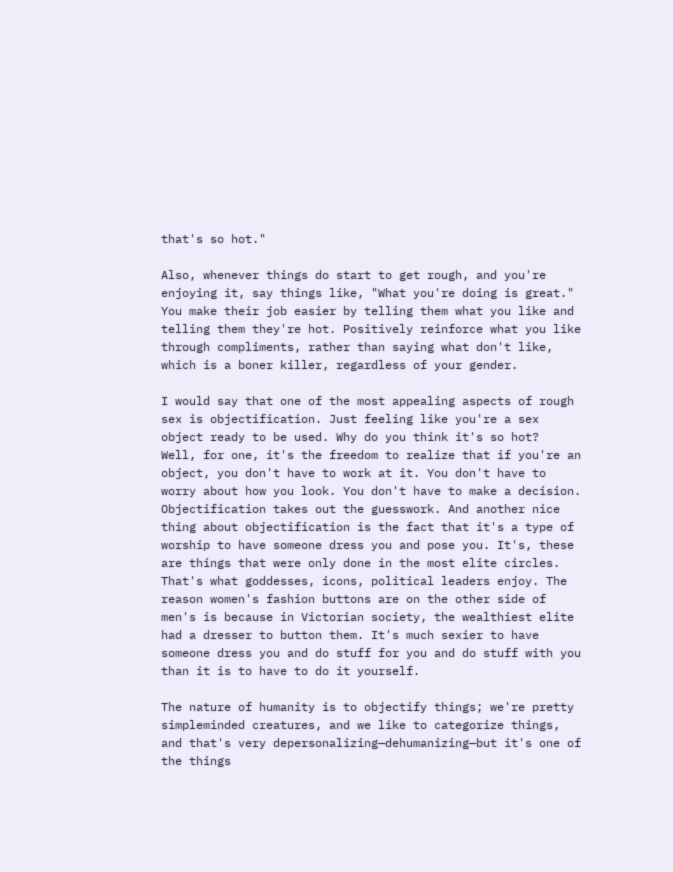that's so hot."

Also, whenever things do start to get rough, and you're enjoying it, say things like, "What you're doing is great." You make their job easier by telling them what you like and telling them they're hot. Positively reinforce what you like through compliments, rather than saying what don't like, which is a boner killer, regardless of your gender.

I would say that one of the most appealing aspects of rough sex is objectification. Just feeling like you're a sex object ready to be used. Why do you think it's so hot?
Well, for one, it's the freedom to realize that if you're an object, you don't have to work at it. You don't have to worry about how you look. You don't have to make a decision. Objectification takes out the guesswork. And another nice thing about objectification is the fact that it's a type of worship to have someone dress you and pose you. It's, these are things that were only done in the most elite circles. That's what goddesses, icons, political leaders enjoy. The reason women's fashion buttons are on the other side of men's is because in Victorian society, the wealthiest elite had a dresser to button them. It's much sexier to have someone dress you and do stuff for you and do stuff with you than it is to have to do it yourself.

The nature of humanity is to objectify things; we're pretty simpleminded creatures, and we like to categorize things, and that's very depersonalizing—dehumanizing—but it's one of the things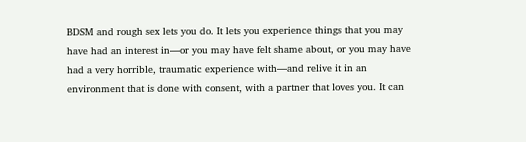BDSM and rough sex lets you do. It lets you experience things that you may have had an interest in—or you may have felt shame about, or you may have had a very horrible, traumatic experience with—and relive it in an environment that is done with consent, with a partner that loves you. It can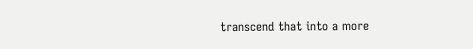transcend that into a more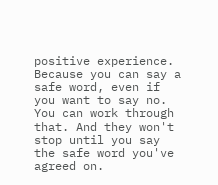positive experience. Because you can say a safe word, even if you want to say no. You can work through that. And they won't stop until you say the safe word you've agreed on.